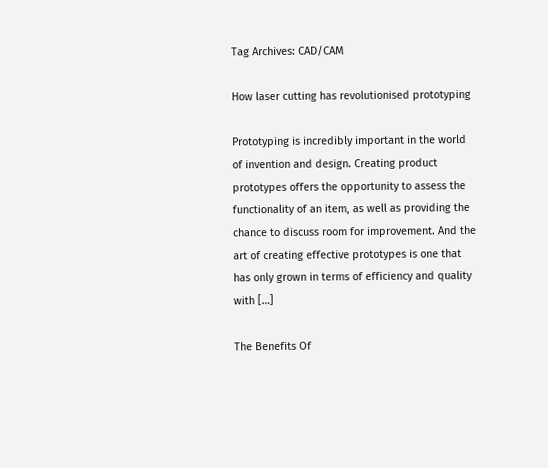Tag Archives: CAD/CAM

How laser cutting has revolutionised prototyping

Prototyping is incredibly important in the world of invention and design. Creating product prototypes offers the opportunity to assess the functionality of an item, as well as providing the chance to discuss room for improvement. And the art of creating effective prototypes is one that has only grown in terms of efficiency and quality with […]

The Benefits Of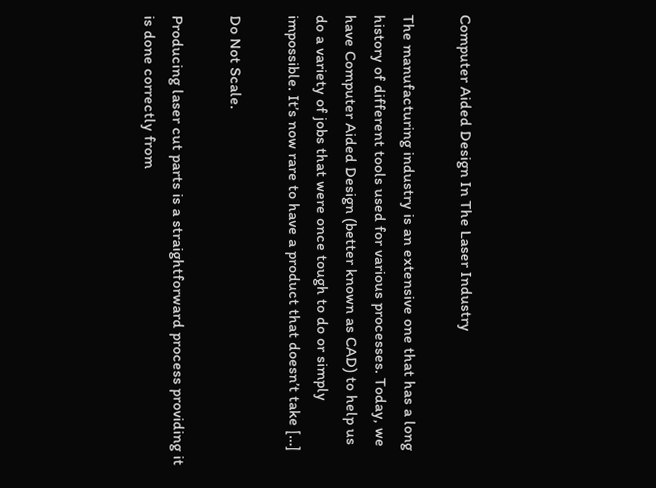Computer Aided Design In The Laser Industry

The manufacturing industry is an extensive one that has a long history of different tools used for various processes. Today, we have Computer Aided Design (better known as CAD) to help us do a variety of jobs that were once tough to do or simply impossible. It’s now rare to have a product that doesn’t take […]

Do Not Scale.

Producing laser cut parts is a straightforward process providing it is done correctly from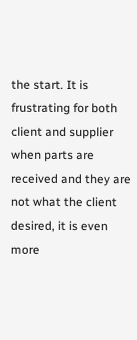the start. It is frustrating for both client and supplier when parts are received and they are not what the client desired, it is even more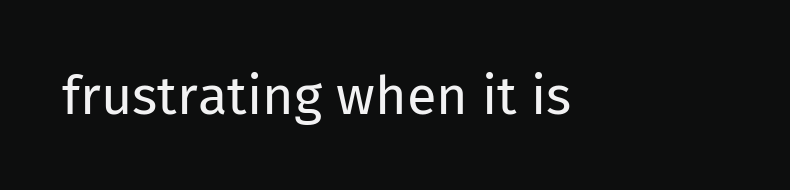frustrating when it is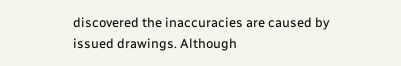discovered the inaccuracies are caused by issued drawings. Although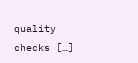quality checks […]